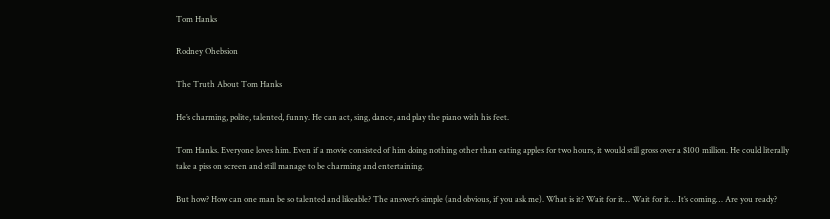Tom Hanks

Rodney Ohebsion

The Truth About Tom Hanks

He’s charming, polite, talented, funny. He can act, sing, dance, and play the piano with his feet.

Tom Hanks. Everyone loves him. Even if a movie consisted of him doing nothing other than eating apples for two hours, it would still gross over a $100 million. He could literally take a piss on screen and still manage to be charming and entertaining.

But how? How can one man be so talented and likeable? The answer’s simple (and obvious, if you ask me). What is it? Wait for it… Wait for it… It’s coming… Are you ready?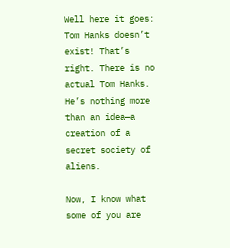Well here it goes: Tom Hanks doesn’t exist! That’s right. There is no actual Tom Hanks. He’s nothing more than an idea—a creation of a secret society of aliens.

Now, I know what some of you are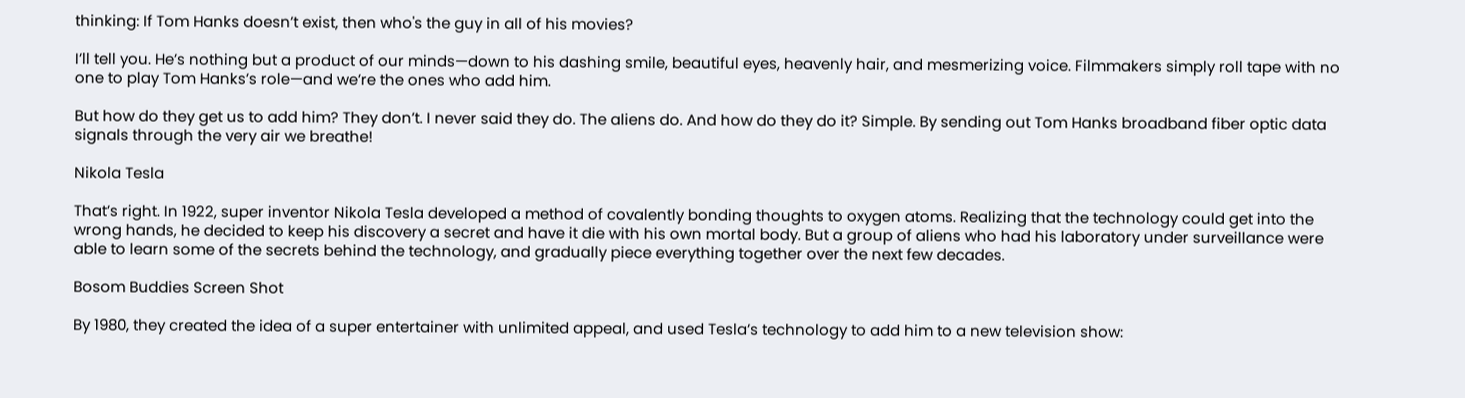thinking: If Tom Hanks doesn’t exist, then who's the guy in all of his movies?

I’ll tell you. He’s nothing but a product of our minds—down to his dashing smile, beautiful eyes, heavenly hair, and mesmerizing voice. Filmmakers simply roll tape with no one to play Tom Hanks’s role—and we’re the ones who add him.

But how do they get us to add him? They don’t. I never said they do. The aliens do. And how do they do it? Simple. By sending out Tom Hanks broadband fiber optic data signals through the very air we breathe!

Nikola Tesla

That’s right. In 1922, super inventor Nikola Tesla developed a method of covalently bonding thoughts to oxygen atoms. Realizing that the technology could get into the wrong hands, he decided to keep his discovery a secret and have it die with his own mortal body. But a group of aliens who had his laboratory under surveillance were able to learn some of the secrets behind the technology, and gradually piece everything together over the next few decades.

Bosom Buddies Screen Shot

By 1980, they created the idea of a super entertainer with unlimited appeal, and used Tesla’s technology to add him to a new television show: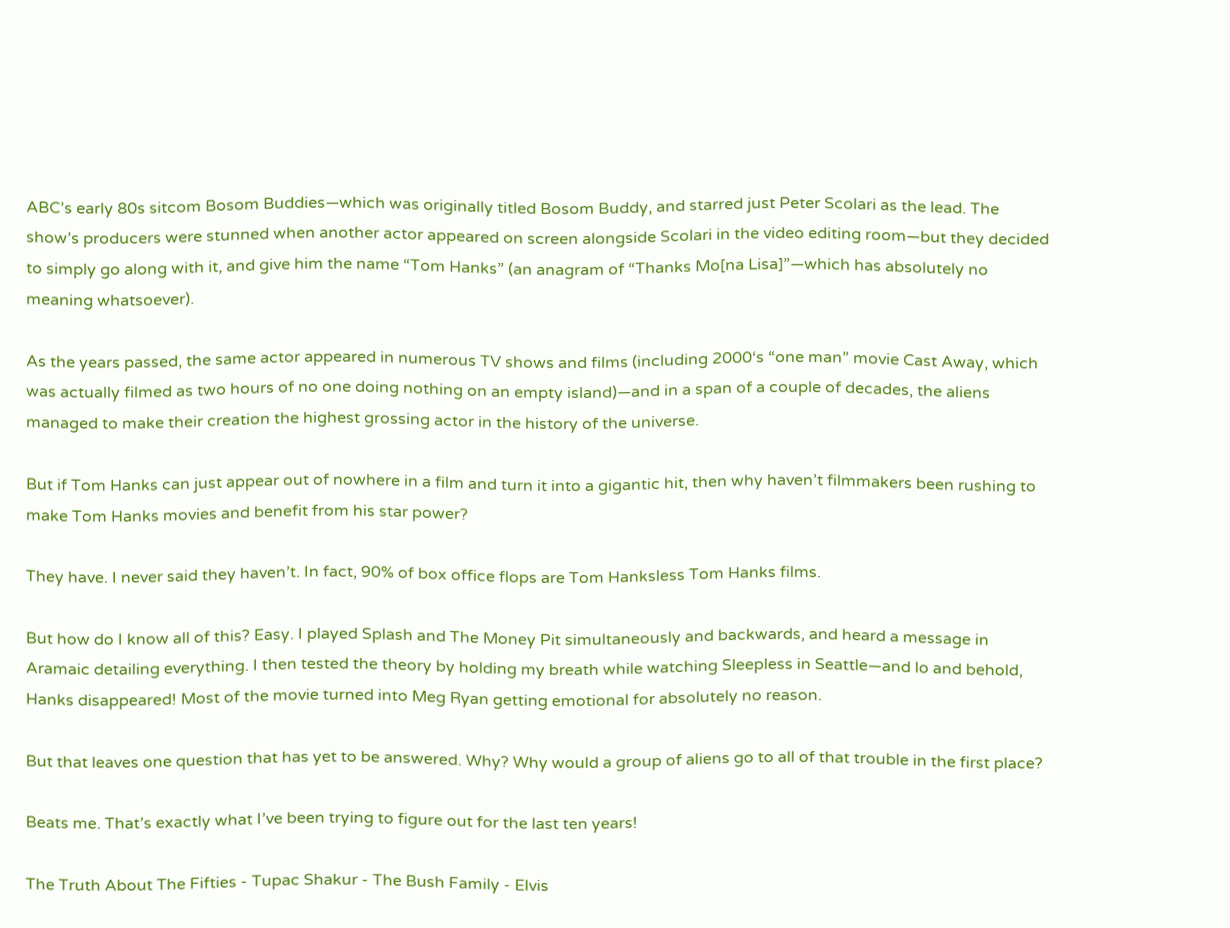ABC’s early 80s sitcom Bosom Buddies—which was originally titled Bosom Buddy, and starred just Peter Scolari as the lead. The show’s producers were stunned when another actor appeared on screen alongside Scolari in the video editing room—but they decided to simply go along with it, and give him the name “Tom Hanks” (an anagram of “Thanks Mo[na Lisa]”—which has absolutely no meaning whatsoever).

As the years passed, the same actor appeared in numerous TV shows and films (including 2000‘s “one man” movie Cast Away, which was actually filmed as two hours of no one doing nothing on an empty island)—and in a span of a couple of decades, the aliens managed to make their creation the highest grossing actor in the history of the universe.

But if Tom Hanks can just appear out of nowhere in a film and turn it into a gigantic hit, then why haven’t filmmakers been rushing to make Tom Hanks movies and benefit from his star power?

They have. I never said they haven’t. In fact, 90% of box office flops are Tom Hanksless Tom Hanks films.

But how do I know all of this? Easy. I played Splash and The Money Pit simultaneously and backwards, and heard a message in Aramaic detailing everything. I then tested the theory by holding my breath while watching Sleepless in Seattle—and lo and behold, Hanks disappeared! Most of the movie turned into Meg Ryan getting emotional for absolutely no reason.

But that leaves one question that has yet to be answered. Why? Why would a group of aliens go to all of that trouble in the first place?

Beats me. That’s exactly what I’ve been trying to figure out for the last ten years!

The Truth About The Fifties - Tupac Shakur - The Bush Family - Elvis